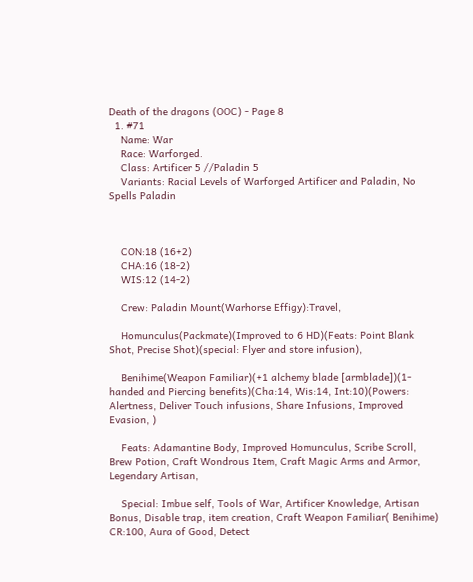Death of the dragons (OOC) - Page 8
  1. #71
    Name: War
    Race: Warforged.
    Class: Artificer 5 //Paladin 5
    Variants: Racial Levels of Warforged Artificer and Paladin, No Spells Paladin



    CON:18 (16+2)
    CHA:16 (18-2)
    WIS:12 (14-2)

    Crew: Paladin Mount(Warhorse Effigy):Travel,

    Homunculus(Packmate)(Improved to 6 HD)(Feats: Point Blank Shot, Precise Shot)(special: Flyer and store infusion),

    Benihime(Weapon Familiar)(+1 alchemy blade [armblade])(1-handed and Piercing benefits)(Cha:14, Wis:14, Int:10)(Powers: Alertness, Deliver Touch infusions, Share Infusions, Improved Evasion, )

    Feats: Adamantine Body, Improved Homunculus, Scribe Scroll, Brew Potion, Craft Wondrous Item, Craft Magic Arms and Armor, Legendary Artisan,

    Special: Imbue self, Tools of War, Artificer Knowledge, Artisan Bonus, Disable trap, item creation, Craft Weapon Familiar( Benihime) CR:100, Aura of Good, Detect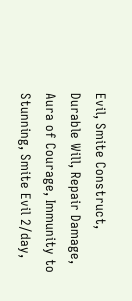Evil, Smite Construct, Durable Will, Repair Damage, Aura of Courage, Immunity to Stunning, Smite Evil 2/day,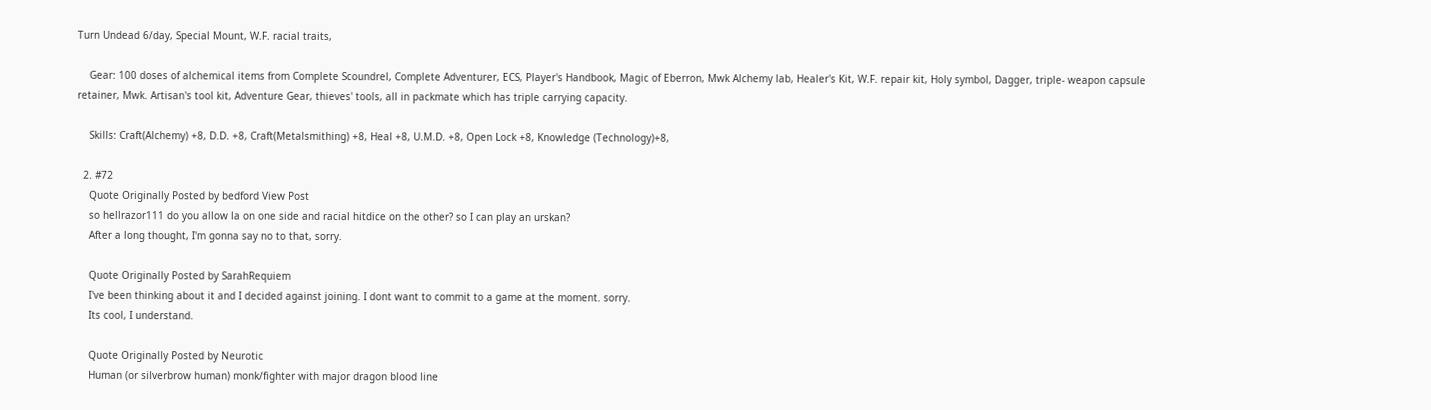Turn Undead 6/day, Special Mount, W.F. racial traits,

    Gear: 100 doses of alchemical items from Complete Scoundrel, Complete Adventurer, ECS, Player's Handbook, Magic of Eberron, Mwk Alchemy lab, Healer's Kit, W.F. repair kit, Holy symbol, Dagger, triple- weapon capsule retainer, Mwk. Artisan's tool kit, Adventure Gear, thieves' tools, all in packmate which has triple carrying capacity.

    Skills: Craft(Alchemy) +8, D.D. +8, Craft(Metalsmithing) +8, Heal +8, U.M.D. +8, Open Lock +8, Knowledge (Technology)+8,

  2. #72
    Quote Originally Posted by bedford View Post
    so hellrazor111 do you allow la on one side and racial hitdice on the other? so I can play an urskan?
    After a long thought, I'm gonna say no to that, sorry.

    Quote Originally Posted by SarahRequiem
    I've been thinking about it and I decided against joining. I dont want to commit to a game at the moment. sorry.
    Its cool, I understand.

    Quote Originally Posted by Neurotic
    Human (or silverbrow human) monk/fighter with major dragon blood line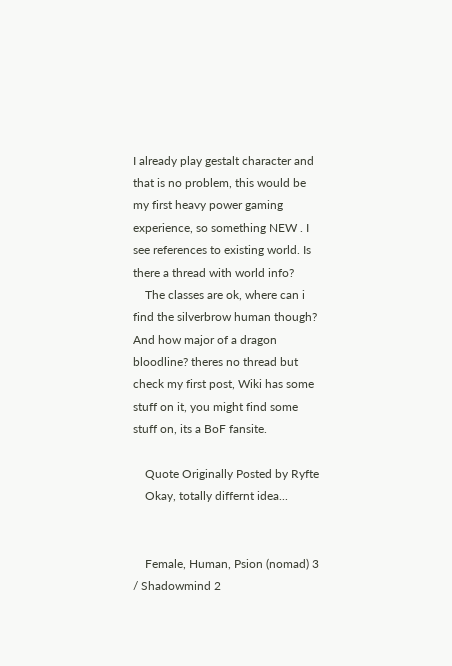I already play gestalt character and that is no problem, this would be my first heavy power gaming experience, so something NEW . I see references to existing world. Is there a thread with world info?
    The classes are ok, where can i find the silverbrow human though? And how major of a dragon bloodline? theres no thread but check my first post, Wiki has some stuff on it, you might find some stuff on, its a BoF fansite.

    Quote Originally Posted by Ryfte
    Okay, totally differnt idea...


    Female, Human, Psion (nomad) 3 / Shadowmind 2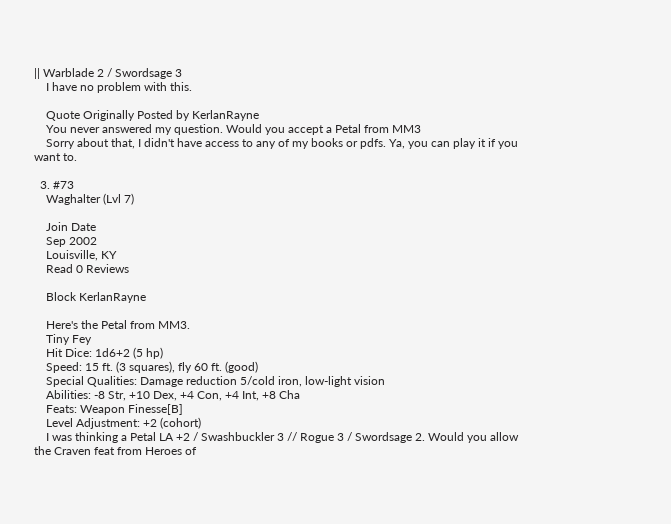|| Warblade 2 / Swordsage 3
    I have no problem with this.

    Quote Originally Posted by KerlanRayne
    You never answered my question. Would you accept a Petal from MM3
    Sorry about that, I didn't have access to any of my books or pdfs. Ya, you can play it if you want to.

  3. #73
    Waghalter (Lvl 7)

    Join Date
    Sep 2002
    Louisville, KY
    Read 0 Reviews

    Block KerlanRayne

    Here's the Petal from MM3.
    Tiny Fey
    Hit Dice: 1d6+2 (5 hp)
    Speed: 15 ft. (3 squares), fly 60 ft. (good)
    Special Qualities: Damage reduction 5/cold iron, low-light vision
    Abilities: -8 Str, +10 Dex, +4 Con, +4 Int, +8 Cha
    Feats: Weapon Finesse[B]
    Level Adjustment: +2 (cohort)
    I was thinking a Petal LA +2 / Swashbuckler 3 // Rogue 3 / Swordsage 2. Would you allow the Craven feat from Heroes of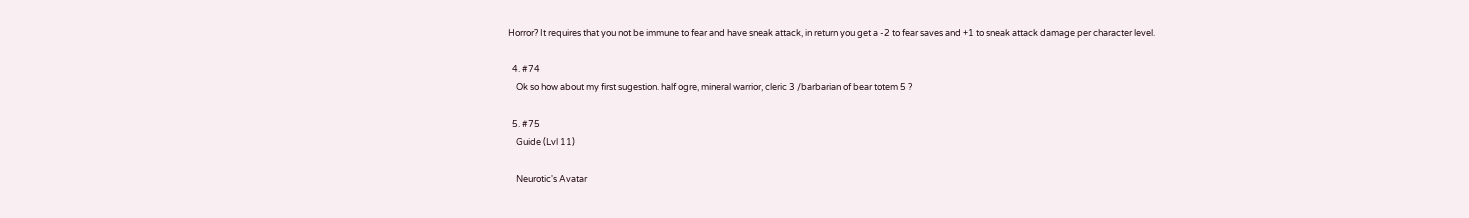Horror? It requires that you not be immune to fear and have sneak attack, in return you get a -2 to fear saves and +1 to sneak attack damage per character level.

  4. #74
    Ok so how about my first sugestion. half ogre, mineral warrior, cleric 3 /barbarian of bear totem 5 ?

  5. #75
    Guide (Lvl 11)

    Neurotic's Avatar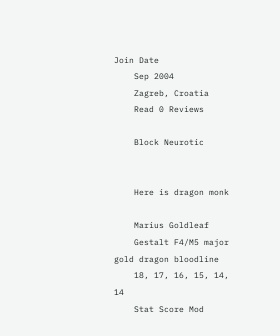Join Date
    Sep 2004
    Zagreb, Croatia
    Read 0 Reviews

    Block Neurotic


    Here is dragon monk

    Marius Goldleaf
    Gestalt F4/M5 major gold dragon bloodline
    18, 17, 16, 15, 14, 14
    Stat Score Mod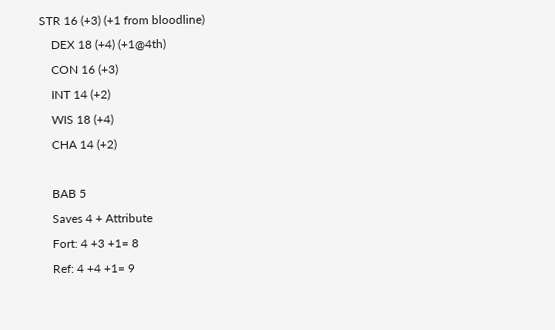STR 16 (+3) (+1 from bloodline)
    DEX 18 (+4) (+1@4th)
    CON 16 (+3)
    INT 14 (+2)
    WIS 18 (+4)
    CHA 14 (+2)

    BAB 5
    Saves 4 + Attribute
    Fort: 4 +3 +1= 8
    Ref: 4 +4 +1= 9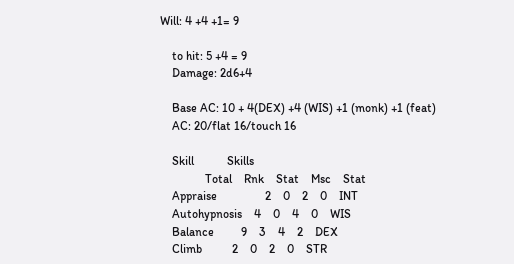Will: 4 +4 +1= 9

    to hit: 5 +4 = 9
    Damage: 2d6+4

    Base AC: 10 + 4(DEX) +4 (WIS) +1 (monk) +1 (feat)
    AC: 20/flat 16/touch 16

    Skill           Skills
               Total    Rnk    Stat    Msc    Stat
    Appraise                2    0    2    0    INT
    Autohypnosis    4    0    4    0    WIS
    Balance         9    3    4    2    DEX
    Climb          2    0    2    0    STR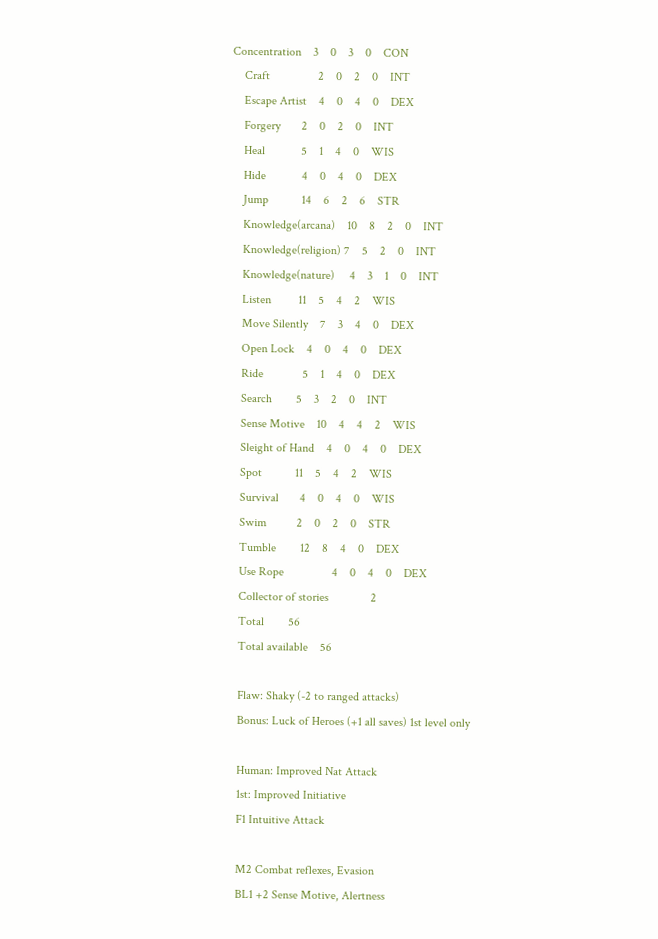Concentration    3    0    3    0    CON
    Craft                2    0    2    0    INT
    Escape Artist    4    0    4    0    DEX
    Forgery       2    0    2    0    INT
    Heal            5    1    4    0    WIS
    Hide            4    0    4    0    DEX
    Jump           14    6    2    6    STR
    Knowledge(arcana)    10    8    2    0    INT
    Knowledge(religion) 7    5    2    0    INT
    Knowledge(nature)     4    3    1    0    INT
    Listen         11    5    4    2    WIS
    Move Silently    7    3    4    0    DEX
    Open Lock    4    0    4    0    DEX
    Ride             5    1    4    0    DEX
    Search        5    3    2    0    INT
    Sense Motive    10    4    4    2    WIS
    Sleight of Hand    4    0    4    0    DEX
    Spot           11    5    4    2    WIS
    Survival       4    0    4    0    WIS
    Swim          2    0    2    0    STR
    Tumble        12    8    4    0    DEX
    Use Rope                4    0    4    0    DEX
    Collector of stories              2
    Total        56
    Total available    56

    Flaw: Shaky (-2 to ranged attacks)
    Bonus: Luck of Heroes (+1 all saves) 1st level only

    Human: Improved Nat Attack
    1st: Improved Initiative
    F1 Intuitive Attack

    M2 Combat reflexes, Evasion
    BL1 +2 Sense Motive, Alertness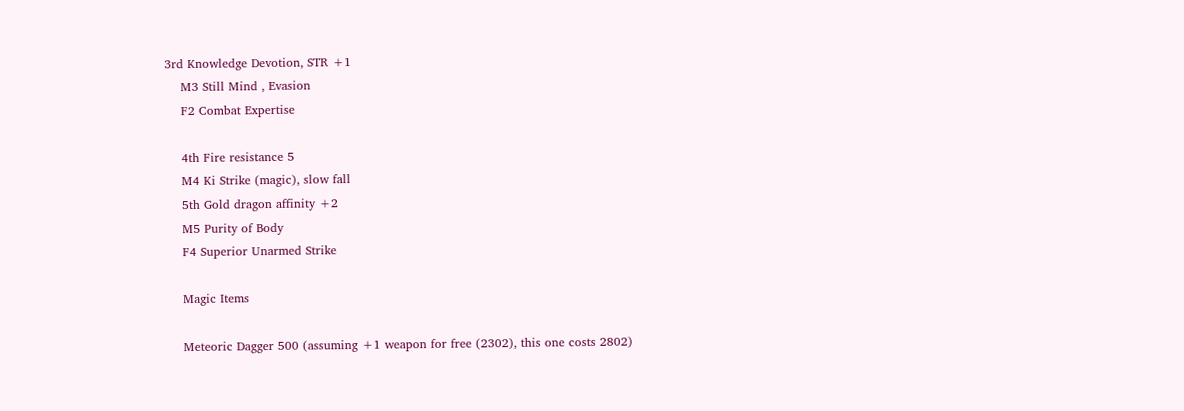3rd Knowledge Devotion, STR +1
    M3 Still Mind , Evasion
    F2 Combat Expertise

    4th Fire resistance 5
    M4 Ki Strike (magic), slow fall
    5th Gold dragon affinity +2
    M5 Purity of Body
    F4 Superior Unarmed Strike

    Magic Items

    Meteoric Dagger 500 (assuming +1 weapon for free (2302), this one costs 2802)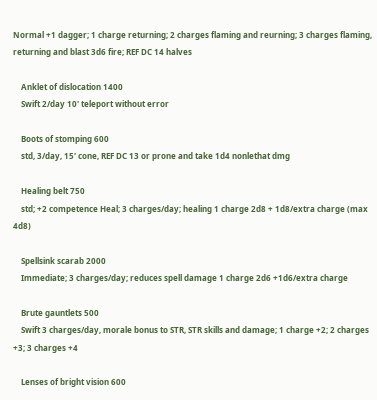Normal +1 dagger; 1 charge returning; 2 charges flaming and reurning; 3 charges flaming, returning and blast 3d6 fire; REF DC 14 halves

    Anklet of dislocation 1400
    Swift 2/day 10' teleport without error

    Boots of stomping 600
    std, 3/day, 15' cone, REF DC 13 or prone and take 1d4 nonlethat dmg

    Healing belt 750
    std; +2 competence Heal; 3 charges/day; healing 1 charge 2d8 + 1d8/extra charge (max 4d8)

    Spellsink scarab 2000
    Immediate; 3 charges/day; reduces spell damage 1 charge 2d6 +1d6/extra charge

    Brute gauntlets 500
    Swift 3 charges/day, morale bonus to STR, STR skills and damage; 1 charge +2; 2 charges +3; 3 charges +4

    Lenses of bright vision 600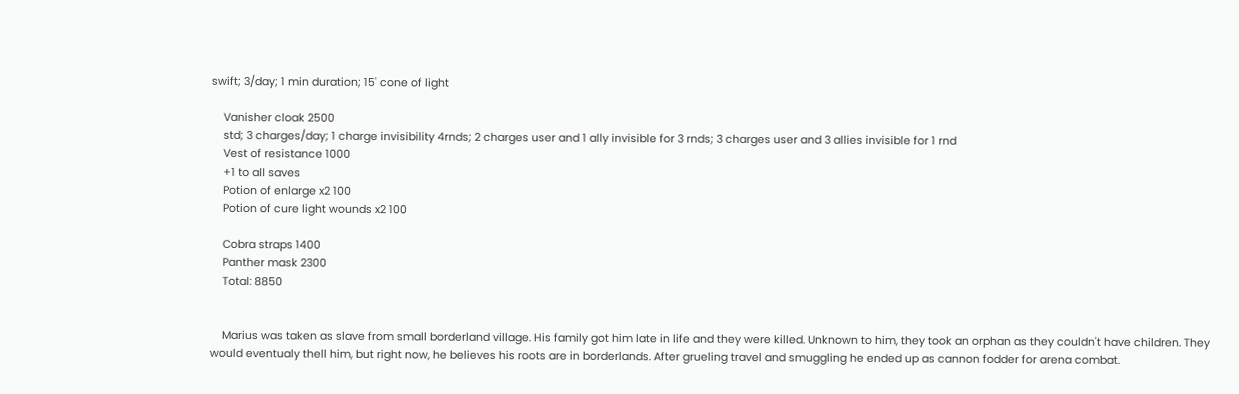swift; 3/day; 1 min duration; 15' cone of light

    Vanisher cloak 2500
    std; 3 charges/day; 1 charge invisibility 4rnds; 2 charges user and 1 ally invisible for 3 rnds; 3 charges user and 3 allies invisible for 1 rnd
    Vest of resistance 1000
    +1 to all saves
    Potion of enlarge x2 100
    Potion of cure light wounds x2 100

    Cobra straps 1400
    Panther mask 2300
    Total: 8850


    Marius was taken as slave from small borderland village. His family got him late in life and they were killed. Unknown to him, they took an orphan as they couldn't have children. They would eventualy thell him, but right now, he believes his roots are in borderlands. After grueling travel and smuggling he ended up as cannon fodder for arena combat.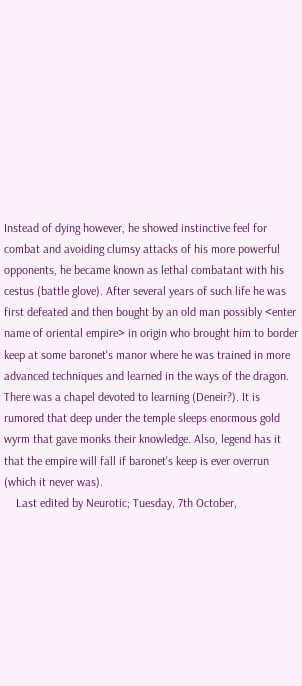Instead of dying however, he showed instinctive feel for combat and avoiding clumsy attacks of his more powerful opponents, he became known as lethal combatant with his cestus (battle glove). After several years of such life he was first defeated and then bought by an old man possibly <enter name of oriental empire> in origin who brought him to border keep at some baronet's manor where he was trained in more advanced techniques and learned in the ways of the dragon. There was a chapel devoted to learning (Deneir?). It is rumored that deep under the temple sleeps enormous gold wyrm that gave monks their knowledge. Also, legend has it that the empire will fall if baronet's keep is ever overrun (which it never was).
    Last edited by Neurotic; Tuesday, 7th October,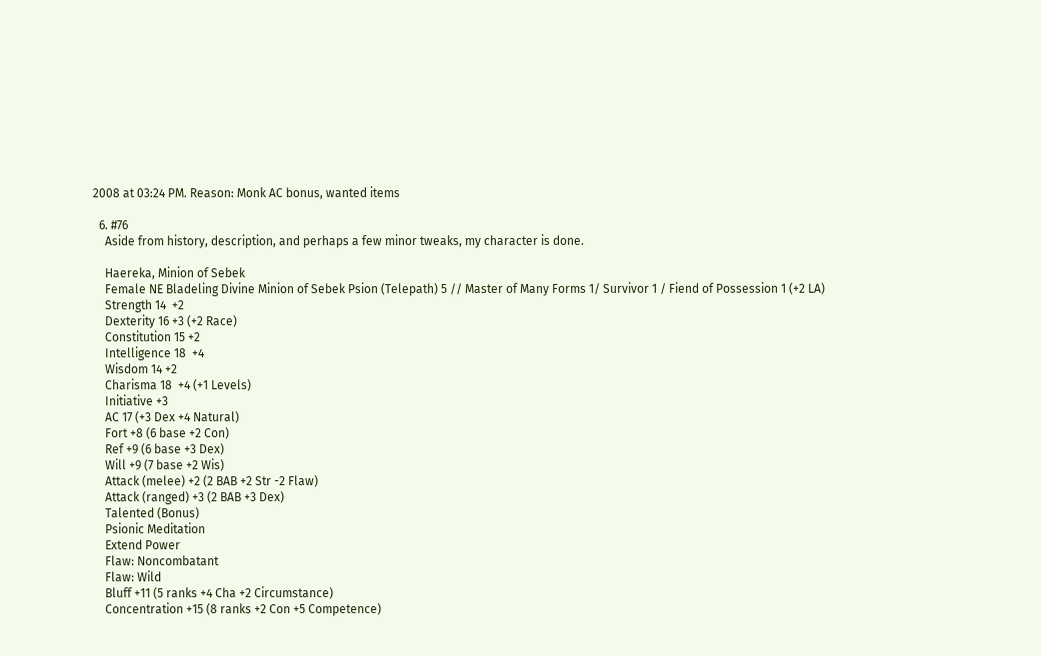2008 at 03:24 PM. Reason: Monk AC bonus, wanted items

  6. #76
    Aside from history, description, and perhaps a few minor tweaks, my character is done.

    Haereka, Minion of Sebek
    Female NE Bladeling Divine Minion of Sebek Psion (Telepath) 5 // Master of Many Forms 1/ Survivor 1 / Fiend of Possession 1 (+2 LA)
    Strength 14  +2
    Dexterity 16 +3 (+2 Race)
    Constitution 15 +2
    Intelligence 18  +4
    Wisdom 14 +2
    Charisma 18  +4 (+1 Levels)
    Initiative +3
    AC 17 (+3 Dex +4 Natural)
    Fort +8 (6 base +2 Con)
    Ref +9 (6 base +3 Dex)
    Will +9 (7 base +2 Wis)
    Attack (melee) +2 (2 BAB +2 Str -2 Flaw)
    Attack (ranged) +3 (2 BAB +3 Dex)
    Talented (Bonus)
    Psionic Meditation
    Extend Power
    Flaw: Noncombatant
    Flaw: Wild
    Bluff +11 (5 ranks +4 Cha +2 Circumstance)
    Concentration +15 (8 ranks +2 Con +5 Competence)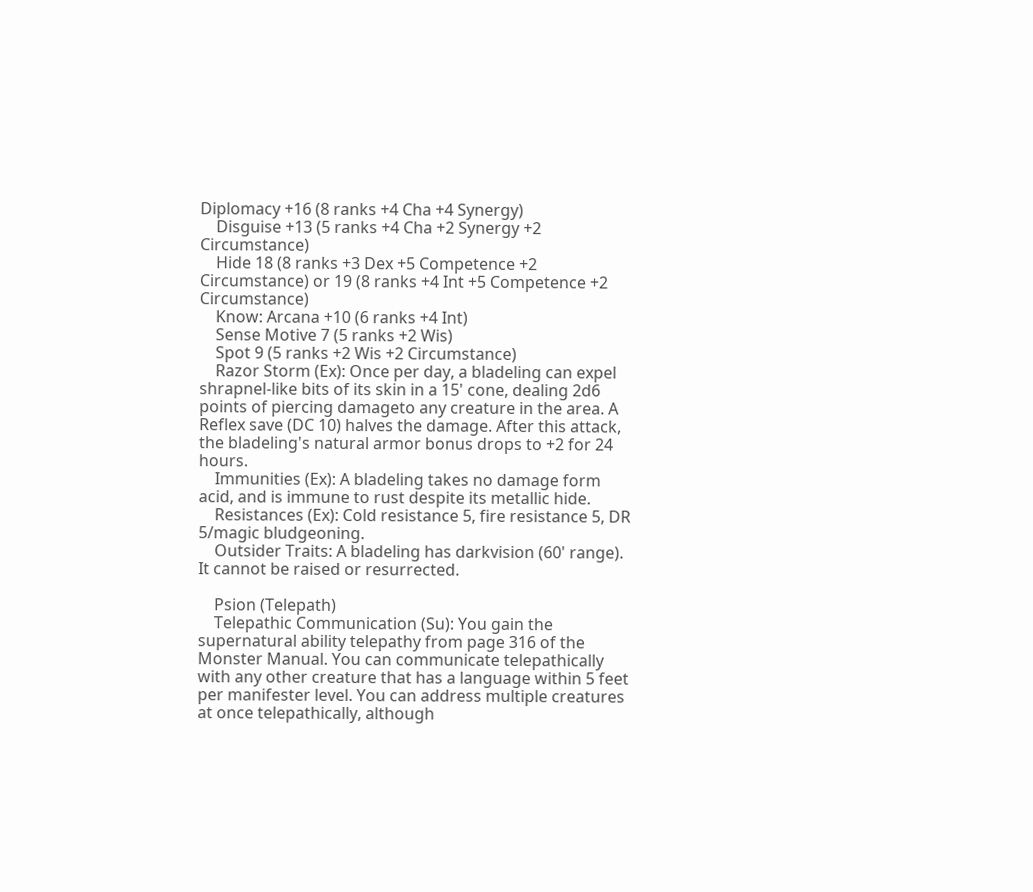Diplomacy +16 (8 ranks +4 Cha +4 Synergy)
    Disguise +13 (5 ranks +4 Cha +2 Synergy +2 Circumstance)
    Hide 18 (8 ranks +3 Dex +5 Competence +2 Circumstance) or 19 (8 ranks +4 Int +5 Competence +2 Circumstance)
    Know: Arcana +10 (6 ranks +4 Int)
    Sense Motive 7 (5 ranks +2 Wis)
    Spot 9 (5 ranks +2 Wis +2 Circumstance)
    Razor Storm (Ex): Once per day, a bladeling can expel shrapnel-like bits of its skin in a 15' cone, dealing 2d6 points of piercing damageto any creature in the area. A Reflex save (DC 10) halves the damage. After this attack, the bladeling's natural armor bonus drops to +2 for 24 hours.
    Immunities (Ex): A bladeling takes no damage form acid, and is immune to rust despite its metallic hide.
    Resistances (Ex): Cold resistance 5, fire resistance 5, DR 5/magic bludgeoning.
    Outsider Traits: A bladeling has darkvision (60' range). It cannot be raised or resurrected.

    Psion (Telepath)
    Telepathic Communication (Su): You gain the supernatural ability telepathy from page 316 of the Monster Manual. You can communicate telepathically with any other creature that has a language within 5 feet per manifester level. You can address multiple creatures at once telepathically, although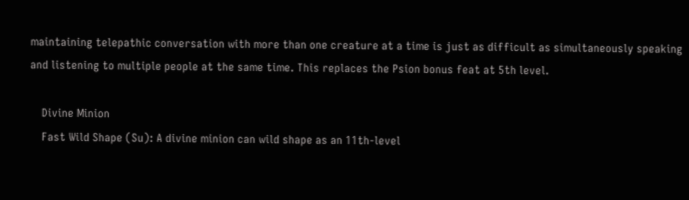maintaining telepathic conversation with more than one creature at a time is just as difficult as simultaneously speaking and listening to multiple people at the same time. This replaces the Psion bonus feat at 5th level.

    Divine Minion
    Fast Wild Shape (Su): A divine minion can wild shape as an 11th-level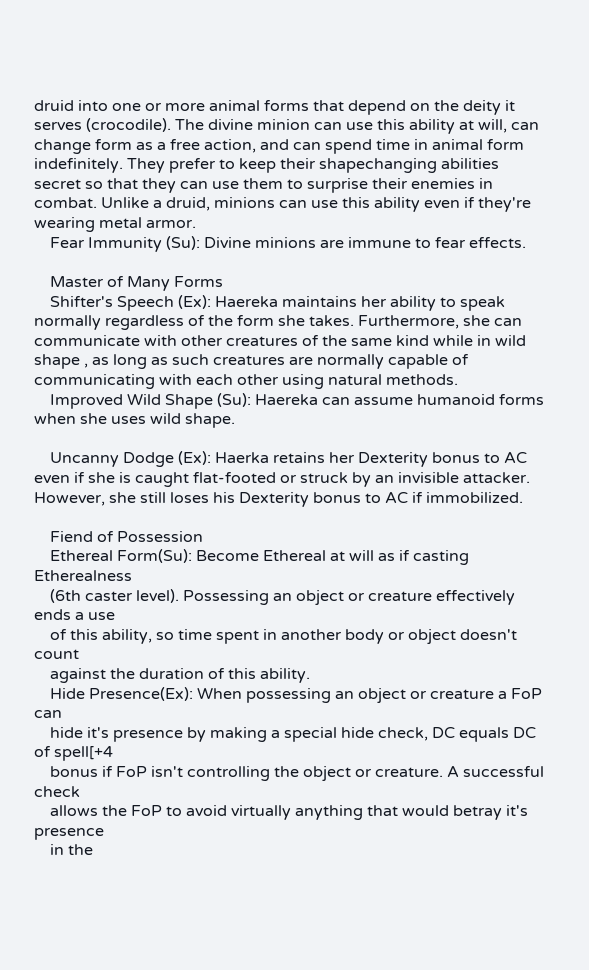druid into one or more animal forms that depend on the deity it serves (crocodile). The divine minion can use this ability at will, can change form as a free action, and can spend time in animal form indefinitely. They prefer to keep their shapechanging abilities secret so that they can use them to surprise their enemies in combat. Unlike a druid, minions can use this ability even if they're wearing metal armor.
    Fear Immunity (Su): Divine minions are immune to fear effects.

    Master of Many Forms
    Shifter's Speech (Ex): Haereka maintains her ability to speak normally regardless of the form she takes. Furthermore, she can communicate with other creatures of the same kind while in wild shape , as long as such creatures are normally capable of communicating with each other using natural methods.
    Improved Wild Shape (Su): Haereka can assume humanoid forms when she uses wild shape.

    Uncanny Dodge (Ex): Haerka retains her Dexterity bonus to AC even if she is caught flat-footed or struck by an invisible attacker. However, she still loses his Dexterity bonus to AC if immobilized.

    Fiend of Possession
    Ethereal Form(Su): Become Ethereal at will as if casting Etherealness
    (6th caster level). Possessing an object or creature effectively ends a use
    of this ability, so time spent in another body or object doesn't count
    against the duration of this ability.
    Hide Presence(Ex): When possessing an object or creature a FoP can
    hide it's presence by making a special hide check, DC equals DC of spell[+4
    bonus if FoP isn't controlling the object or creature. A successful check
    allows the FoP to avoid virtually anything that would betray it's presence
    in the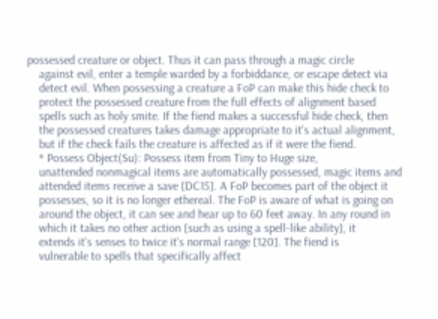possessed creature or object. Thus it can pass through a magic circle
    against evil, enter a temple warded by a forbiddance, or escape detect via
    detect evil. When possessing a creature a FoP can make this hide check to
    protect the possessed creature from the full effects of alignment based
    spells such as holy smite. If the fiend makes a successful hide check, then
    the possessed creatures takes damage appropriate to it's actual alignment,
    but if the check fails the creature is affected as if it were the fiend.
    * Possess Object(Su): Possess item from Tiny to Huge size,
    unattended nonmagical items are automatically possessed, magic items and
    attended items receive a save [DC15]. A FoP becomes part of the object it
    possesses, so it is no longer ethereal. The FoP is aware of what is going on
    around the object, it can see and hear up to 60 feet away. In any round in
    which it takes no other action [such as using a spell-like ability], it
    extends it's senses to twice it's normal range [120]. The fiend is
    vulnerable to spells that specifically affect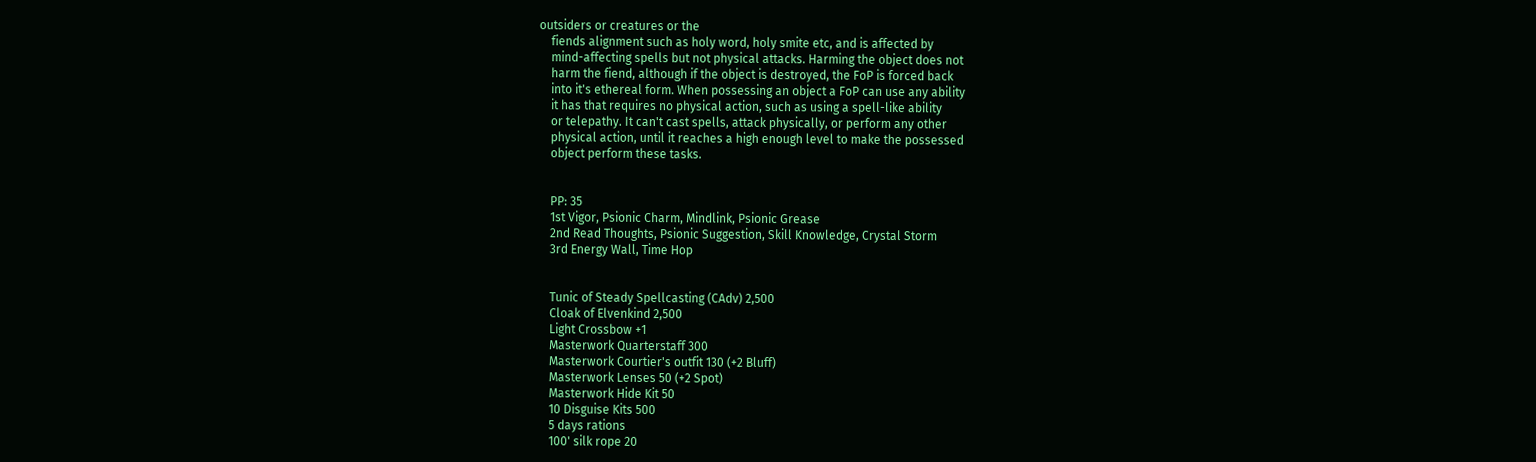outsiders or creatures or the
    fiends alignment such as holy word, holy smite etc, and is affected by
    mind-affecting spells but not physical attacks. Harming the object does not
    harm the fiend, although if the object is destroyed, the FoP is forced back
    into it's ethereal form. When possessing an object a FoP can use any ability
    it has that requires no physical action, such as using a spell-like ability
    or telepathy. It can't cast spells, attack physically, or perform any other
    physical action, until it reaches a high enough level to make the possessed
    object perform these tasks.


    PP: 35
    1st Vigor, Psionic Charm, Mindlink, Psionic Grease
    2nd Read Thoughts, Psionic Suggestion, Skill Knowledge, Crystal Storm
    3rd Energy Wall, Time Hop


    Tunic of Steady Spellcasting (CAdv) 2,500
    Cloak of Elvenkind 2,500
    Light Crossbow +1
    Masterwork Quarterstaff 300
    Masterwork Courtier's outfit 130 (+2 Bluff)
    Masterwork Lenses 50 (+2 Spot)
    Masterwork Hide Kit 50
    10 Disguise Kits 500
    5 days rations
    100' silk rope 20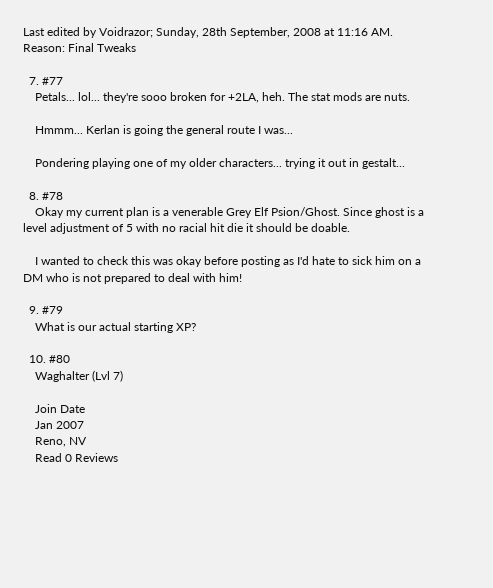Last edited by Voidrazor; Sunday, 28th September, 2008 at 11:16 AM. Reason: Final Tweaks

  7. #77
    Petals... lol... they're sooo broken for +2LA, heh. The stat mods are nuts.

    Hmmm... Kerlan is going the general route I was...

    Pondering playing one of my older characters... trying it out in gestalt...

  8. #78
    Okay my current plan is a venerable Grey Elf Psion/Ghost. Since ghost is a level adjustment of 5 with no racial hit die it should be doable.

    I wanted to check this was okay before posting as I'd hate to sick him on a DM who is not prepared to deal with him!

  9. #79
    What is our actual starting XP?

  10. #80
    Waghalter (Lvl 7)

    Join Date
    Jan 2007
    Reno, NV
    Read 0 Reviews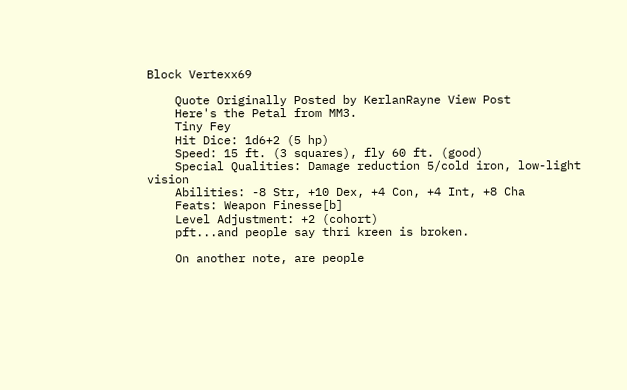Block Vertexx69

    Quote Originally Posted by KerlanRayne View Post
    Here's the Petal from MM3.
    Tiny Fey
    Hit Dice: 1d6+2 (5 hp)
    Speed: 15 ft. (3 squares), fly 60 ft. (good)
    Special Qualities: Damage reduction 5/cold iron, low-light vision
    Abilities: -8 Str, +10 Dex, +4 Con, +4 Int, +8 Cha
    Feats: Weapon Finesse[b]
    Level Adjustment: +2 (cohort)
    pft...and people say thri kreen is broken.

    On another note, are people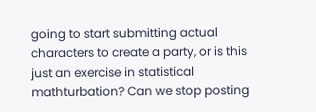going to start submitting actual characters to create a party, or is this just an exercise in statistical mathturbation? Can we stop posting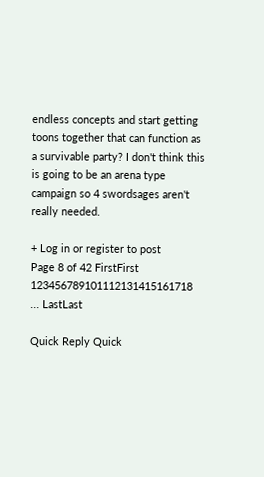endless concepts and start getting toons together that can function as a survivable party? I don't think this is going to be an arena type campaign so 4 swordsages aren't really needed.

+ Log in or register to post
Page 8 of 42 FirstFirst 123456789101112131415161718 ... LastLast

Quick Reply Quick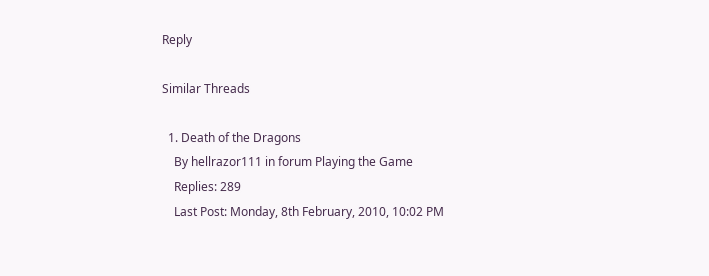Reply

Similar Threads

  1. Death of the Dragons
    By hellrazor111 in forum Playing the Game
    Replies: 289
    Last Post: Monday, 8th February, 2010, 10:02 PM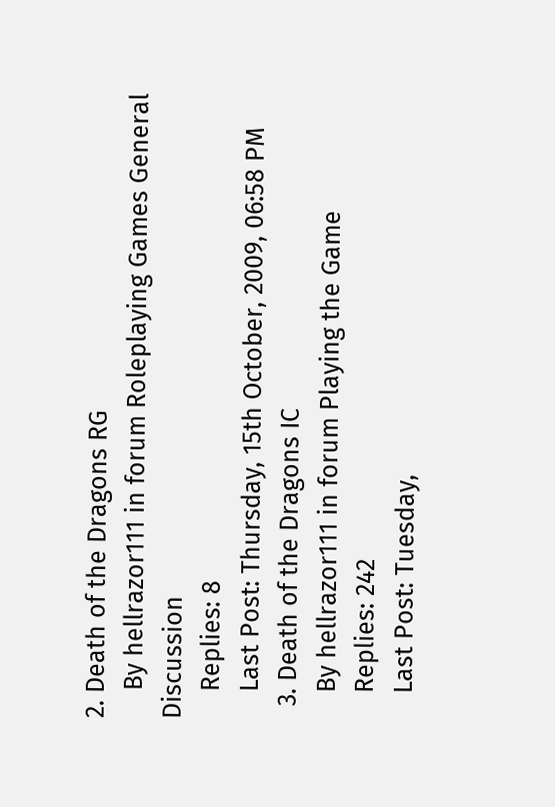2. Death of the Dragons RG
    By hellrazor111 in forum Roleplaying Games General Discussion
    Replies: 8
    Last Post: Thursday, 15th October, 2009, 06:58 PM
  3. Death of the Dragons IC
    By hellrazor111 in forum Playing the Game
    Replies: 242
    Last Post: Tuesday,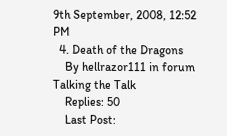9th September, 2008, 12:52 PM
  4. Death of the Dragons
    By hellrazor111 in forum Talking the Talk
    Replies: 50
    Last Post: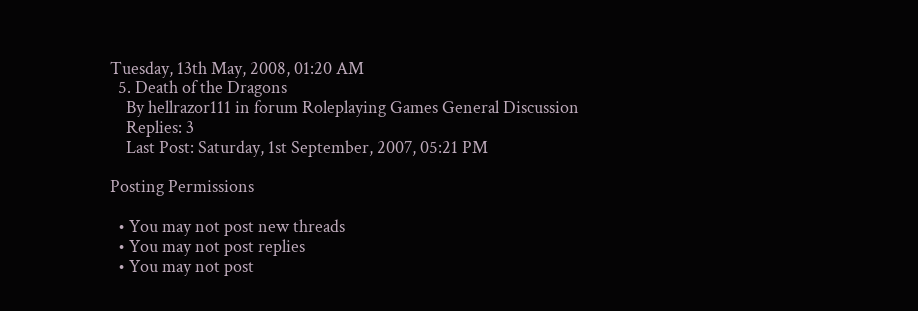Tuesday, 13th May, 2008, 01:20 AM
  5. Death of the Dragons
    By hellrazor111 in forum Roleplaying Games General Discussion
    Replies: 3
    Last Post: Saturday, 1st September, 2007, 05:21 PM

Posting Permissions

  • You may not post new threads
  • You may not post replies
  • You may not post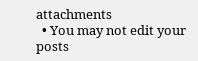attachments
  • You may not edit your posts